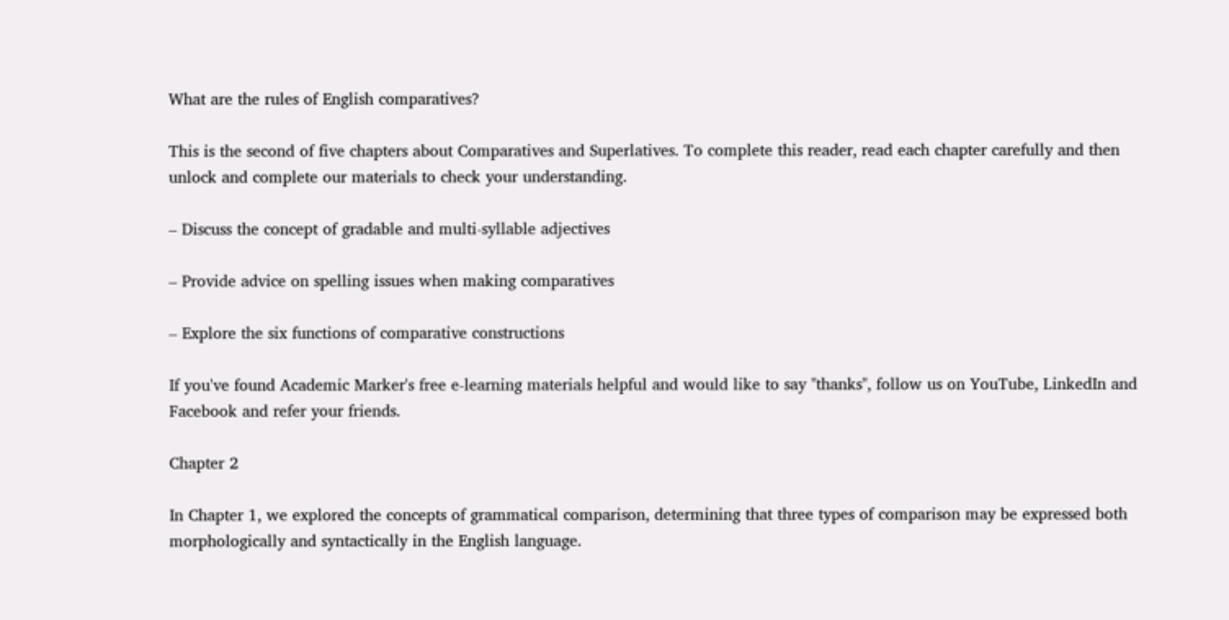What are the rules of English comparatives?

This is the second of five chapters about Comparatives and Superlatives. To complete this reader, read each chapter carefully and then unlock and complete our materials to check your understanding.

– Discuss the concept of gradable and multi-syllable adjectives

– Provide advice on spelling issues when making comparatives

– Explore the six functions of comparative constructions

If you've found Academic Marker's free e-learning materials helpful and would like to say "thanks", follow us on YouTube, LinkedIn and Facebook and refer your friends.

Chapter 2

In Chapter 1, we explored the concepts of grammatical comparison, determining that three types of comparison may be expressed both morphologically and syntactically in the English language.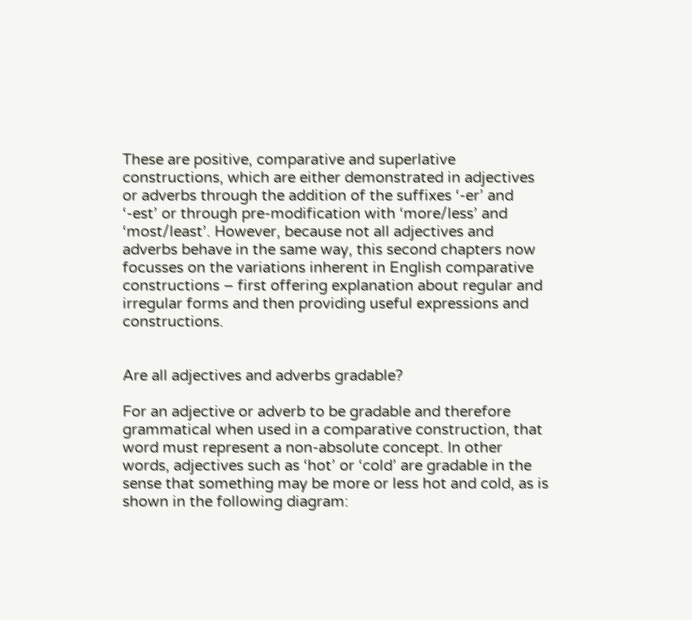These are positive, comparative and superlative constructions, which are either demonstrated in adjectives or adverbs through the addition of the suffixes ‘-er’ and ‘-est’ or through pre-modification with ‘more/less’ and ‘most/least’. However, because not all adjectives and adverbs behave in the same way, this second chapters now focusses on the variations inherent in English comparative constructions – first offering explanation about regular and irregular forms and then providing useful expressions and constructions.


Are all adjectives and adverbs gradable?

For an adjective or adverb to be gradable and therefore grammatical when used in a comparative construction, that word must represent a non-absolute concept. In other words, adjectives such as ‘hot’ or ‘cold’ are gradable in the sense that something may be more or less hot and cold, as is shown in the following diagram: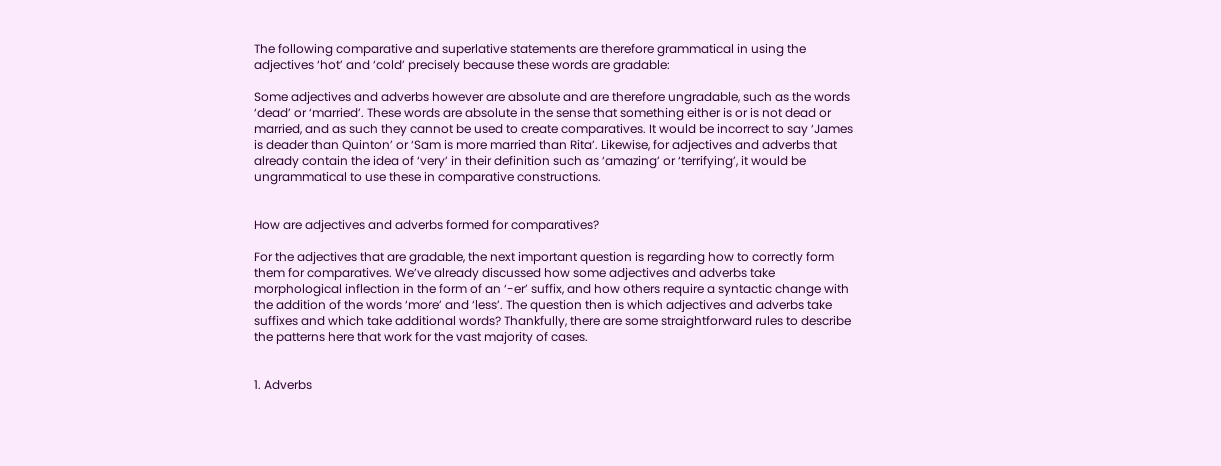The following comparative and superlative statements are therefore grammatical in using the adjectives ‘hot’ and ‘cold’ precisely because these words are gradable:

Some adjectives and adverbs however are absolute and are therefore ungradable, such as the words ‘dead’ or ‘married’. These words are absolute in the sense that something either is or is not dead or married, and as such they cannot be used to create comparatives. It would be incorrect to say ‘James is deader than Quinton’ or ‘Sam is more married than Rita’. Likewise, for adjectives and adverbs that already contain the idea of ‘very’ in their definition such as ‘amazing’ or ‘terrifying’, it would be ungrammatical to use these in comparative constructions.


How are adjectives and adverbs formed for comparatives?

For the adjectives that are gradable, the next important question is regarding how to correctly form them for comparatives. We’ve already discussed how some adjectives and adverbs take morphological inflection in the form of an ‘-er’ suffix, and how others require a syntactic change with the addition of the words ‘more’ and ‘less’. The question then is which adjectives and adverbs take suffixes and which take additional words? Thankfully, there are some straightforward rules to describe the patterns here that work for the vast majority of cases.


1. Adverbs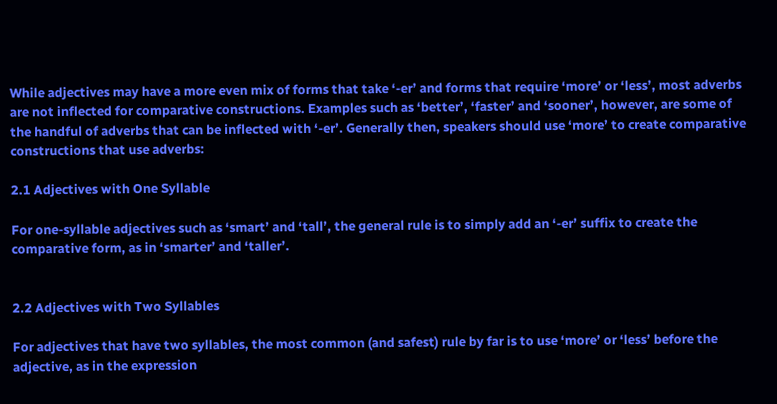While adjectives may have a more even mix of forms that take ‘-er’ and forms that require ‘more’ or ‘less’, most adverbs are not inflected for comparative constructions. Examples such as ‘better’, ‘faster’ and ‘sooner’, however, are some of the handful of adverbs that can be inflected with ‘-er’. Generally then, speakers should use ‘more’ to create comparative constructions that use adverbs:

2.1 Adjectives with One Syllable

For one-syllable adjectives such as ‘smart’ and ‘tall’, the general rule is to simply add an ‘-er’ suffix to create the comparative form, as in ‘smarter’ and ‘taller’.


2.2 Adjectives with Two Syllables

For adjectives that have two syllables, the most common (and safest) rule by far is to use ‘more’ or ‘less’ before the adjective, as in the expression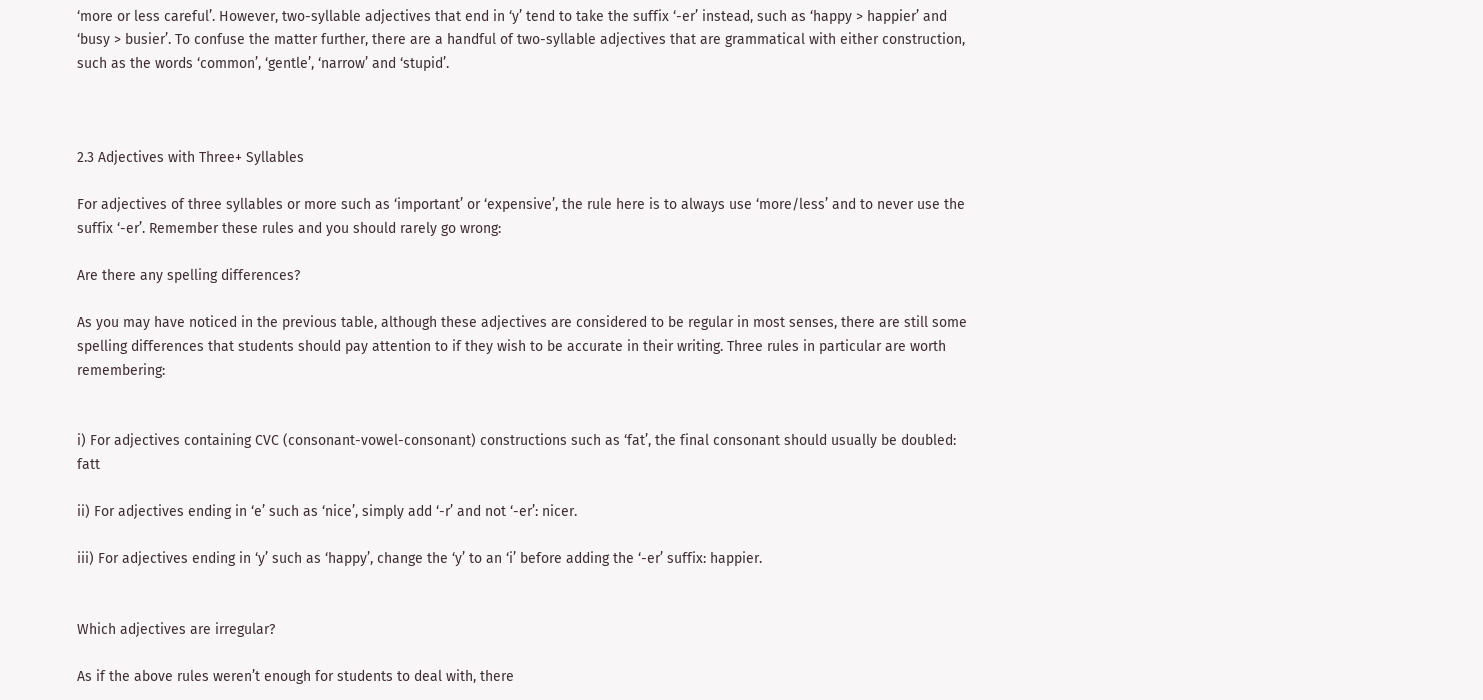‘more or less careful’. However, two-syllable adjectives that end in ‘y’ tend to take the suffix ‘-er’ instead, such as ‘happy > happier’ and ‘busy > busier’. To confuse the matter further, there are a handful of two-syllable adjectives that are grammatical with either construction, such as the words ‘common’, ‘gentle’, ‘narrow’ and ‘stupid’.



2.3 Adjectives with Three+ Syllables

For adjectives of three syllables or more such as ‘important’ or ‘expensive’, the rule here is to always use ‘more/less’ and to never use the suffix ‘-er’. Remember these rules and you should rarely go wrong:

Are there any spelling differences?

As you may have noticed in the previous table, although these adjectives are considered to be regular in most senses, there are still some spelling differences that students should pay attention to if they wish to be accurate in their writing. Three rules in particular are worth remembering:


i) For adjectives containing CVC (consonant-vowel-consonant) constructions such as ‘fat’, the final consonant should usually be doubled: fatt

ii) For adjectives ending in ‘e’ such as ‘nice’, simply add ‘-r’ and not ‘-er’: nicer.

iii) For adjectives ending in ‘y’ such as ‘happy’, change the ‘y’ to an ‘i’ before adding the ‘-er’ suffix: happier.


Which adjectives are irregular?

As if the above rules weren’t enough for students to deal with, there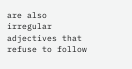are also irregular adjectives that refuse to follow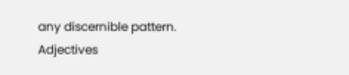any discernible pattern. Adjectives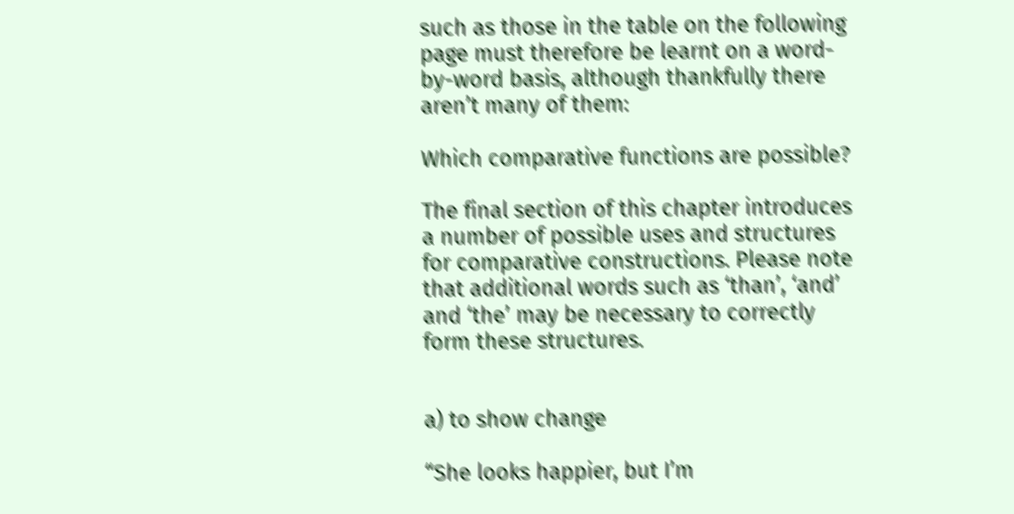such as those in the table on the following page must therefore be learnt on a word-by-word basis, although thankfully there aren’t many of them:

Which comparative functions are possible?

The final section of this chapter introduces a number of possible uses and structures for comparative constructions. Please note that additional words such as ‘than’, ‘and’ and ‘the’ may be necessary to correctly form these structures.


a) to show change

“She looks happier, but I’m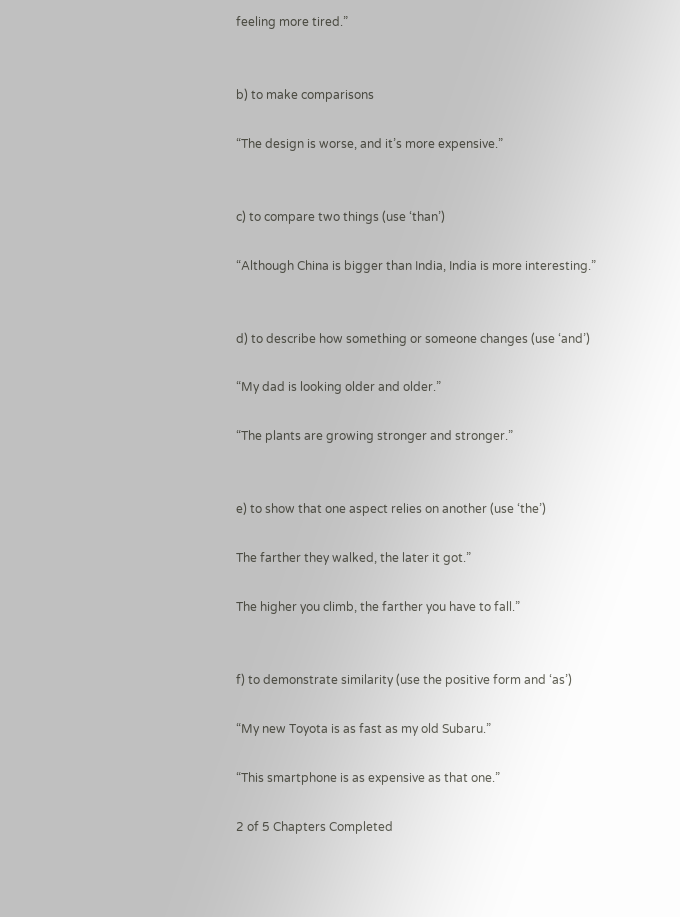feeling more tired.”


b) to make comparisons

“The design is worse, and it’s more expensive.”


c) to compare two things (use ‘than’)

“Although China is bigger than India, India is more interesting.”


d) to describe how something or someone changes (use ‘and’)

“My dad is looking older and older.”

“The plants are growing stronger and stronger.”


e) to show that one aspect relies on another (use ‘the’)

The farther they walked, the later it got.”

The higher you climb, the farther you have to fall.”


f) to demonstrate similarity (use the positive form and ‘as’)

“My new Toyota is as fast as my old Subaru.”

“This smartphone is as expensive as that one.”

2 of 5 Chapters Completed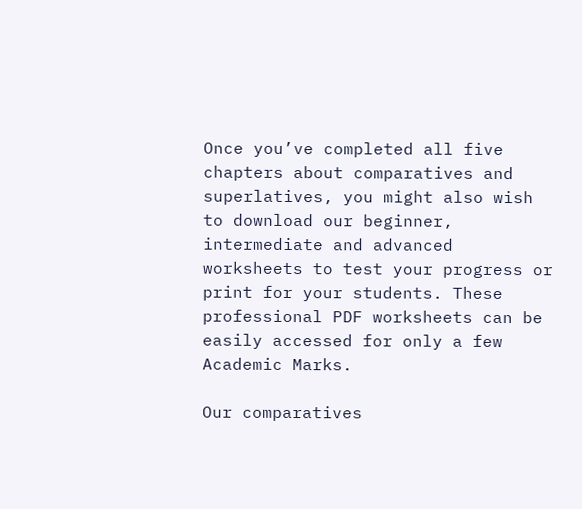Once you’ve completed all five chapters about comparatives and superlatives, you might also wish to download our beginner, intermediate and advanced worksheets to test your progress or print for your students. These professional PDF worksheets can be easily accessed for only a few Academic Marks.

Our comparatives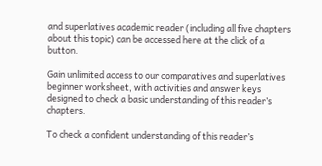and superlatives academic reader (including all five chapters about this topic) can be accessed here at the click of a button.

Gain unlimited access to our comparatives and superlatives beginner worksheet, with activities and answer keys designed to check a basic understanding of this reader’s chapters.

To check a confident understanding of this reader’s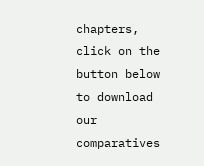chapters, click on the button below to download our comparatives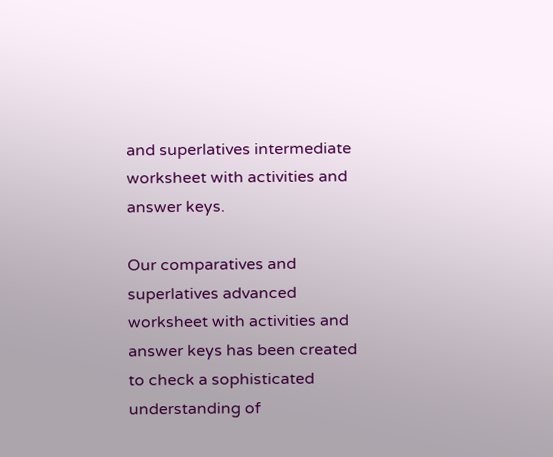and superlatives intermediate worksheet with activities and answer keys.

Our comparatives and superlatives advanced worksheet with activities and answer keys has been created to check a sophisticated understanding of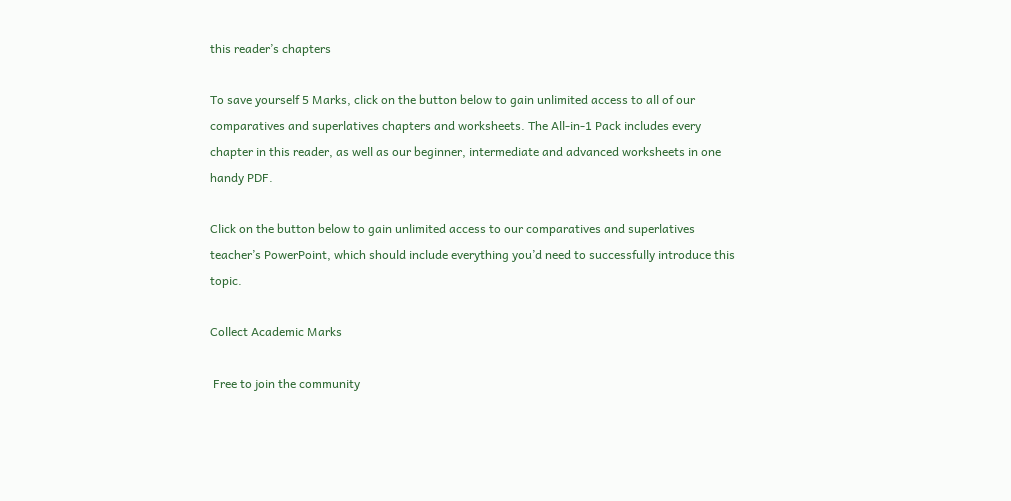this reader’s chapters

To save yourself 5 Marks, click on the button below to gain unlimited access to all of our comparatives and superlatives chapters and worksheets. The All-in-1 Pack includes every chapter in this reader, as well as our beginner, intermediate and advanced worksheets in one handy PDF.

Click on the button below to gain unlimited access to our comparatives and superlatives teacher’s PowerPoint, which should include everything you’d need to successfully introduce this topic.

Collect Academic Marks

 Free to join the community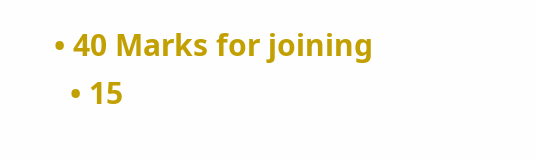• 40 Marks for joining
  • 15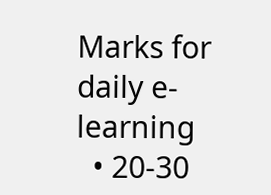Marks for daily e-learning
  • 20-30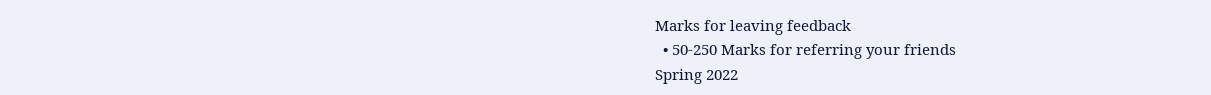Marks for leaving feedback
  • 50-250 Marks for referring your friends
Spring 2022